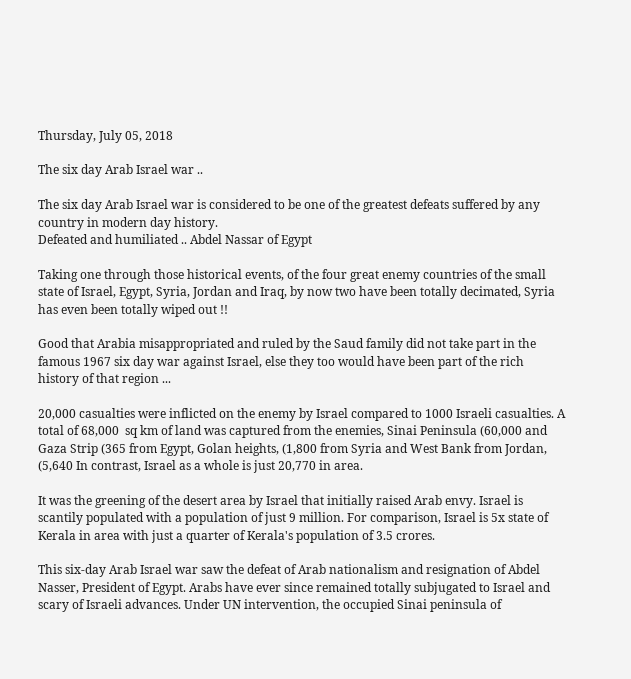Thursday, July 05, 2018

The six day Arab Israel war ..

The six day Arab Israel war is considered to be one of the greatest defeats suffered by any country in modern day history.
Defeated and humiliated .. Abdel Nassar of Egypt

Taking one through those historical events, of the four great enemy countries of the small state of Israel, Egypt, Syria, Jordan and Iraq, by now two have been totally decimated, Syria has even been totally wiped out !!

Good that Arabia misappropriated and ruled by the Saud family did not take part in the famous 1967 six day war against Israel, else they too would have been part of the rich history of that region ...

20,000 casualties were inflicted on the enemy by Israel compared to 1000 Israeli casualties. A total of 68,000  sq km of land was captured from the enemies, Sinai Peninsula (60,000 and Gaza Strip (365 from Egypt, Golan heights, (1,800 from Syria and West Bank from Jordan, (5,640 In contrast, Israel as a whole is just 20,770 in area.

It was the greening of the desert area by Israel that initially raised Arab envy. Israel is scantily populated with a population of just 9 million. For comparison, Israel is 5x state of Kerala in area with just a quarter of Kerala's population of 3.5 crores.

This six-day Arab Israel war saw the defeat of Arab nationalism and resignation of Abdel Nasser, President of Egypt. Arabs have ever since remained totally subjugated to Israel and scary of Israeli advances. Under UN intervention, the occupied Sinai peninsula of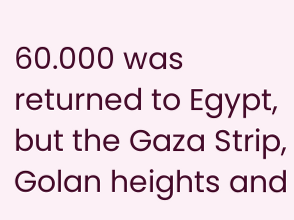60.000 was returned to Egypt, but the Gaza Strip, Golan heights and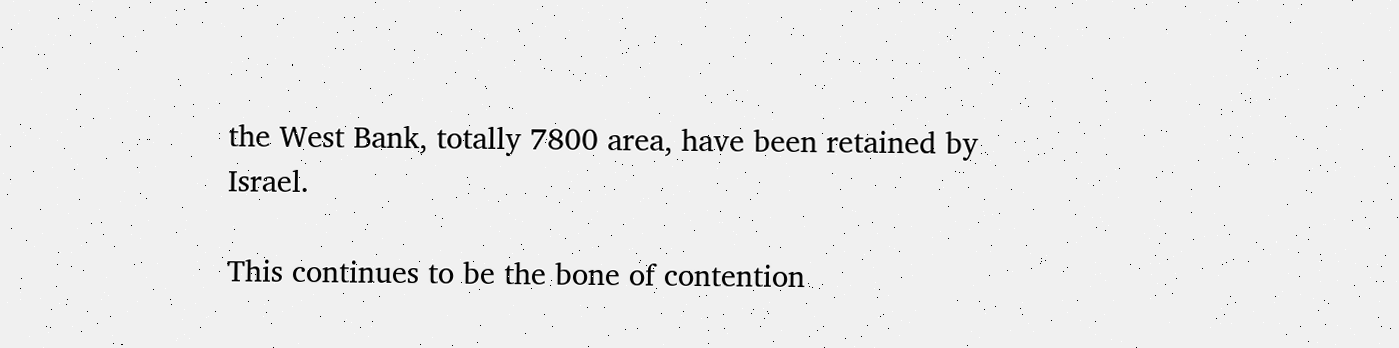the West Bank, totally 7800 area, have been retained by Israel.

This continues to be the bone of contention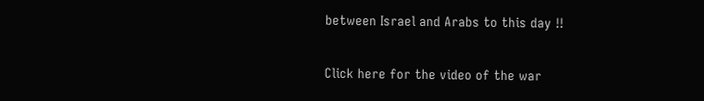between Israel and Arabs to this day !!

Click here for the video of the war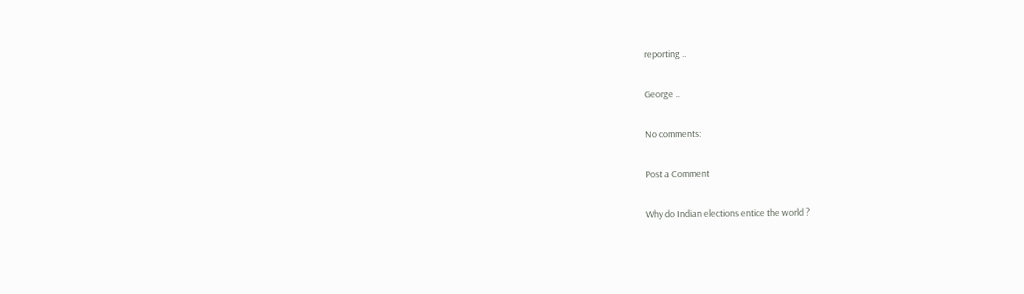reporting ..

George ..

No comments:

Post a Comment

Why do Indian elections entice the world ?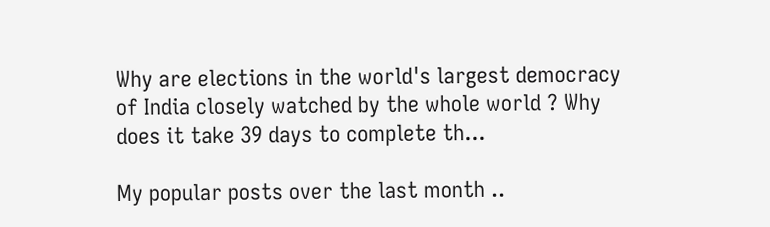Why are elections in the world's largest democracy of India closely watched by the whole world ? Why does it take 39 days to complete th...

My popular posts over the last month ..